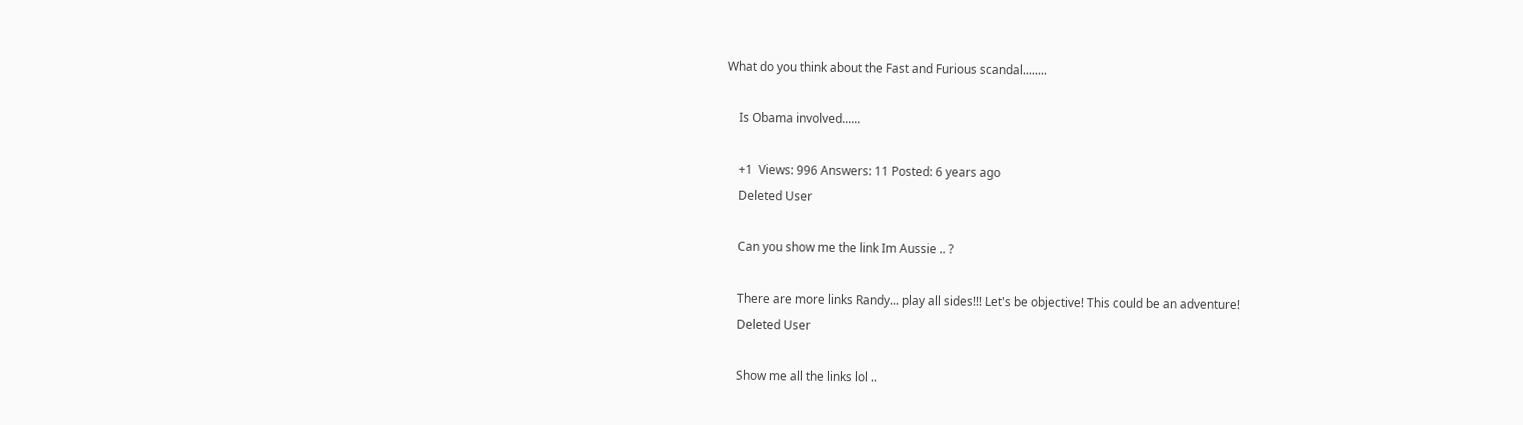What do you think about the Fast and Furious scandal........

    Is Obama involved......

    +1  Views: 996 Answers: 11 Posted: 6 years ago
    Deleted User

    Can you show me the link Im Aussie .. ?

    There are more links Randy... play all sides!!! Let's be objective! This could be an adventure!
    Deleted User

    Show me all the links lol ..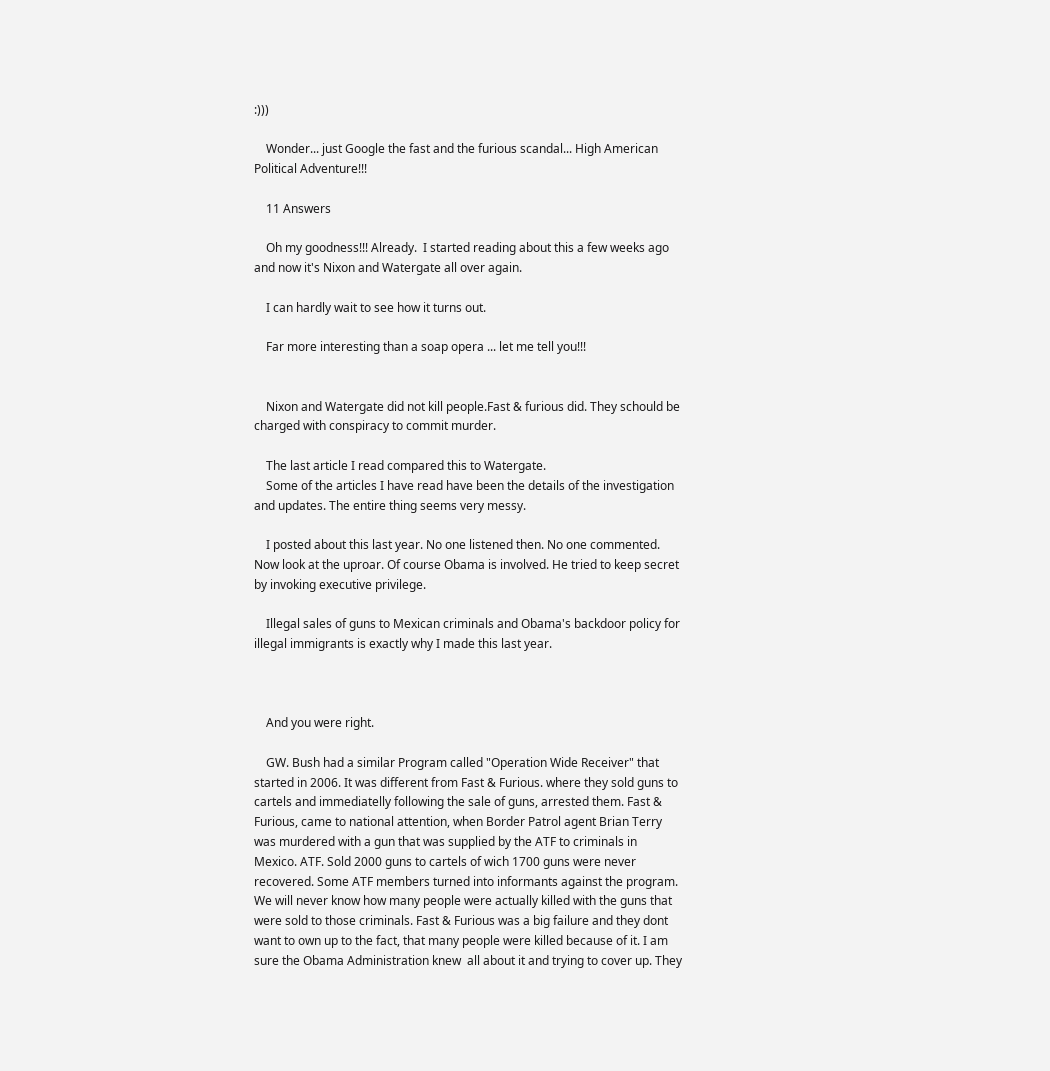:)))

    Wonder... just Google the fast and the furious scandal... High American Political Adventure!!!

    11 Answers

    Oh my goodness!!! Already.  I started reading about this a few weeks ago and now it's Nixon and Watergate all over again.

    I can hardly wait to see how it turns out.

    Far more interesting than a soap opera ... let me tell you!!!


    Nixon and Watergate did not kill people.Fast & furious did. They schould be charged with conspiracy to commit murder.

    The last article I read compared this to Watergate.
    Some of the articles I have read have been the details of the investigation and updates. The entire thing seems very messy.

    I posted about this last year. No one listened then. No one commented. Now look at the uproar. Of course Obama is involved. He tried to keep secret by invoking executive privilege.

    Illegal sales of guns to Mexican criminals and Obama's backdoor policy for illegal immigrants is exactly why I made this last year.



    And you were right.

    GW. Bush had a similar Program called "Operation Wide Receiver" that started in 2006. It was different from Fast & Furious. where they sold guns to cartels and immediatelly following the sale of guns, arrested them. Fast & Furious, came to national attention, when Border Patrol agent Brian Terry was murdered with a gun that was supplied by the ATF to criminals in Mexico. ATF. Sold 2000 guns to cartels of wich 1700 guns were never recovered. Some ATF members turned into informants against the program. We will never know how many people were actually killed with the guns that were sold to those criminals. Fast & Furious was a big failure and they dont want to own up to the fact, that many people were killed because of it. I am sure the Obama Administration knew  all about it and trying to cover up. They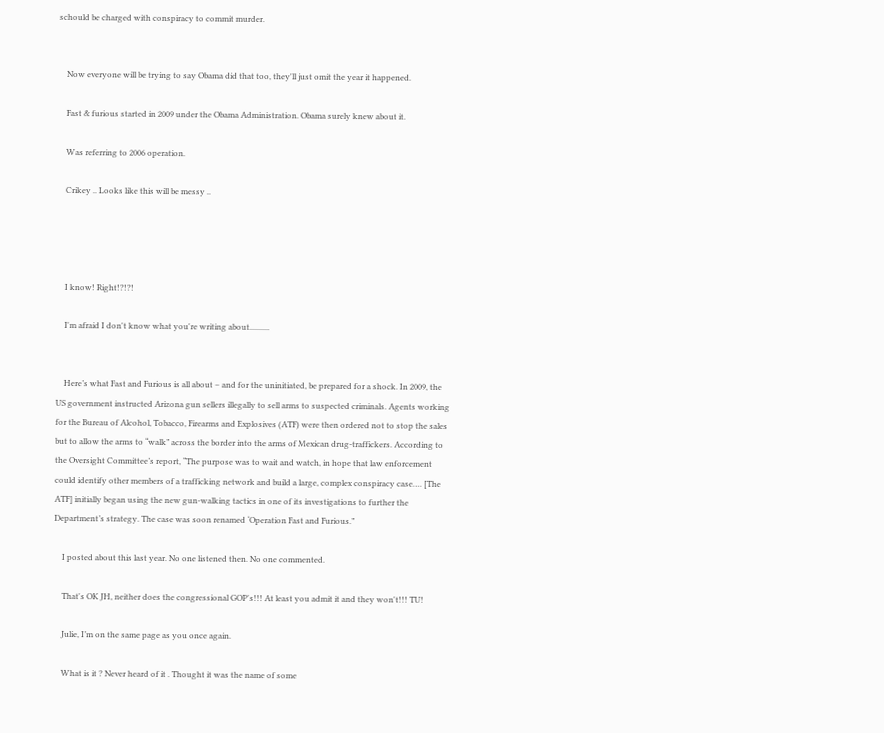schould be charged with conspiracy to commit murder.


    Now everyone will be trying to say Obama did that too, they'll just omit the year it happened.

    Fast & furious started in 2009 under the Obama Administration. Obama surely knew about it.

    Was referring to 2006 operation.

    Crikey .. Looks like this will be messy ..




    I know! Right!?!?!

    I'm afraid I don't know what you're writing about..........


    Here’s what Fast and Furious is all about – and for the uninitiated, be prepared for a shock. In 2009, the US government instructed Arizona gun sellers illegally to sell arms to suspected criminals. Agents working for the Bureau of Alcohol, Tobacco, Firearms and Explosives (ATF) were then ordered not to stop the sales but to allow the arms to “walk” across the border into the arms of Mexican drug-traffickers. According to the Oversight Committee’s report, “The purpose was to wait and watch, in hope that law enforcement could identify other members of a trafficking network and build a large, complex conspiracy case…. [The ATF] initially began using the new gun-walking tactics in one of its investigations to further the Department’s strategy. The case was soon renamed ‘Operation Fast and Furious.”

    I posted about this last year. No one listened then. No one commented.

    That's OK JH, neither does the congressional GOP's!!! At least you admit it and they won't!!! TU!

    Julie, I’m on the same page as you once again.

    What is it ? Never heard of it . Thought it was the name of some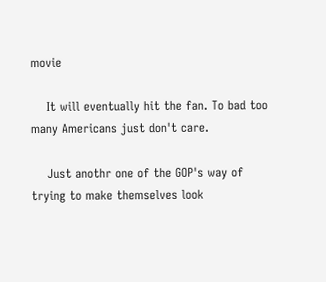movie

    It will eventually hit the fan. To bad too many Americans just don't care.

    Just anothr one of the GOP's way of trying to make themselves look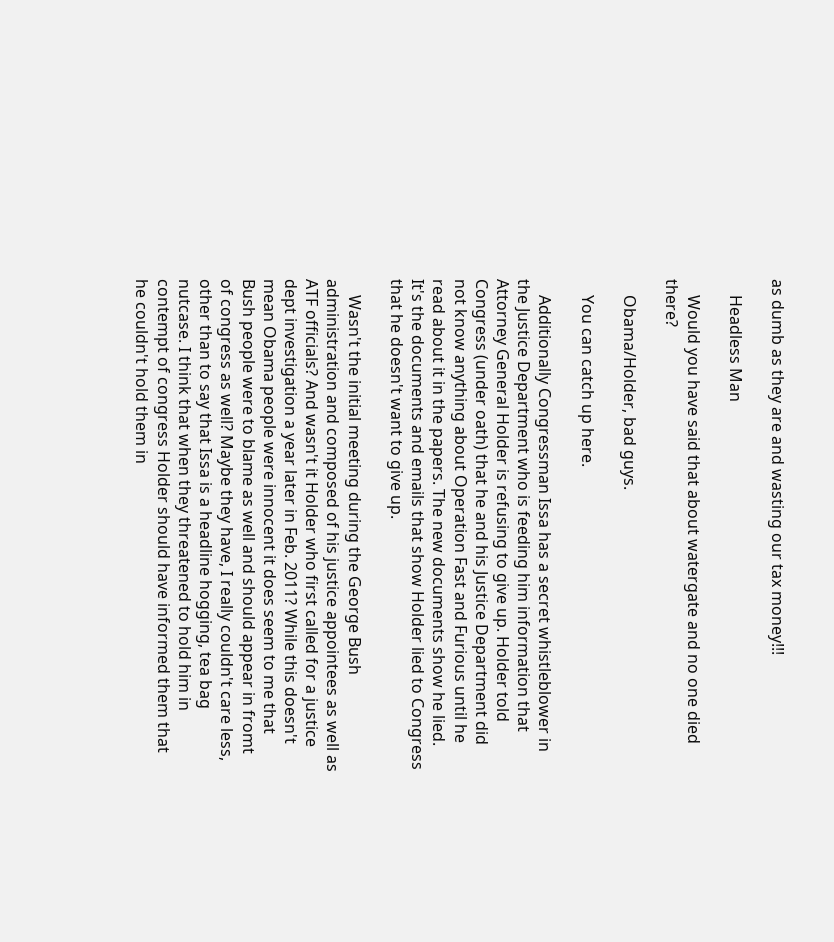as dumb as they are and wasting our tax money!!!

    Headless Man

    Would you have said that about watergate and no one died there?

    Obama/Holder, bad guys.

    You can catch up here.

    Additionally Congressman Issa has a secret whistleblower in the Justice Department who is feeding him information that Attorney General Holder is refusing to give up. Holder told Congress (under oath) that he and his Justice Department did not know anything about Operation Fast and Furious until he read about it in the papers. The new documents show he lied. It's the documents and emails that show Holder lied to Congress that he doesn't want to give up.

    Wasn't the initial meeting during the George Bush administration and composed of his justice appointees as well as ATF officials? And wasn't it Holder who first called for a justice dept investigation a year later in Feb. 2011? While this doesn't mean Obama people were innocent it does seem to me that Bush people were to blame as well and should appear in fromt of congress as well? Maybe they have, I really couldn't care less, other than to say that Issa is a headline hogging, tea bag nutcase. I think that when they threatened to hold him in contempt of congress Holder should have informed them that he couldn't hold them in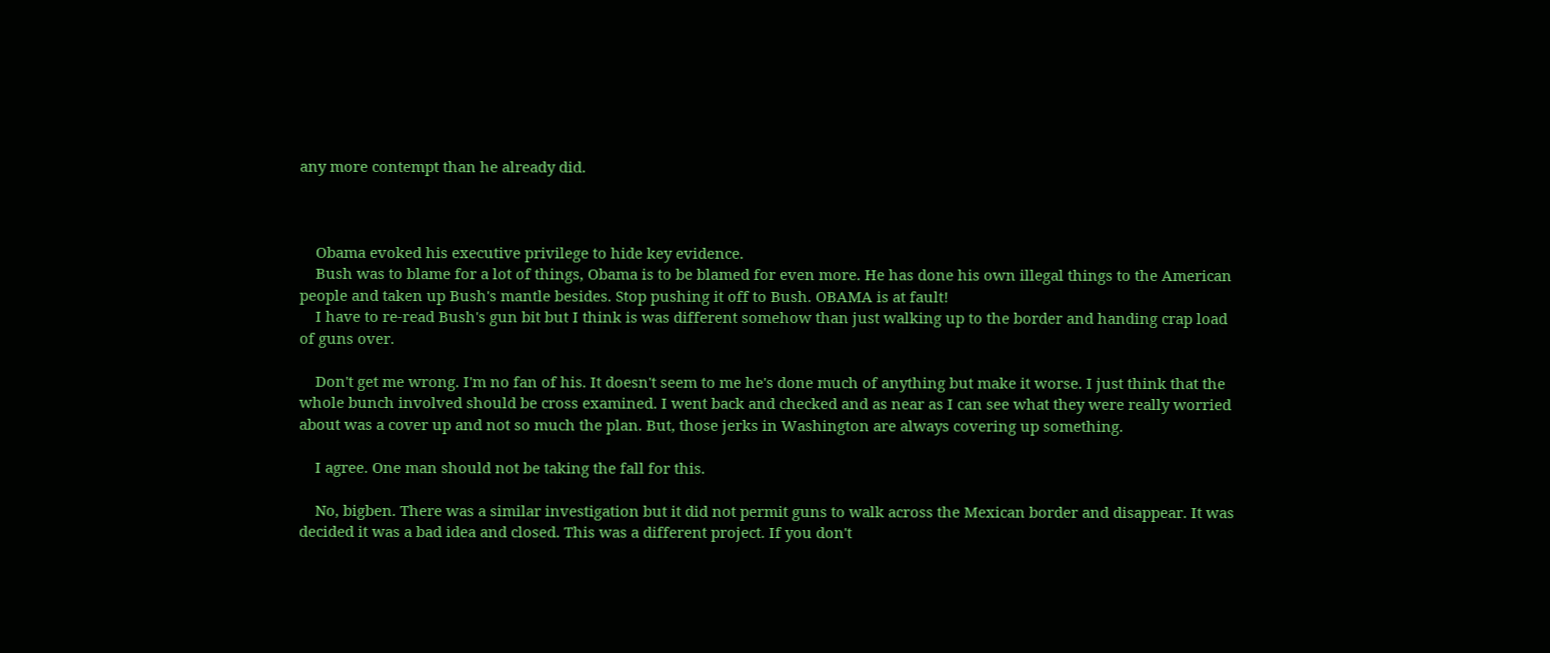any more contempt than he already did.



    Obama evoked his executive privilege to hide key evidence.
    Bush was to blame for a lot of things, Obama is to be blamed for even more. He has done his own illegal things to the American people and taken up Bush's mantle besides. Stop pushing it off to Bush. OBAMA is at fault!
    I have to re-read Bush's gun bit but I think is was different somehow than just walking up to the border and handing crap load of guns over.

    Don't get me wrong. I'm no fan of his. It doesn't seem to me he's done much of anything but make it worse. I just think that the whole bunch involved should be cross examined. I went back and checked and as near as I can see what they were really worried about was a cover up and not so much the plan. But, those jerks in Washington are always covering up something.

    I agree. One man should not be taking the fall for this.

    No, bigben. There was a similar investigation but it did not permit guns to walk across the Mexican border and disappear. It was decided it was a bad idea and closed. This was a different project. If you don't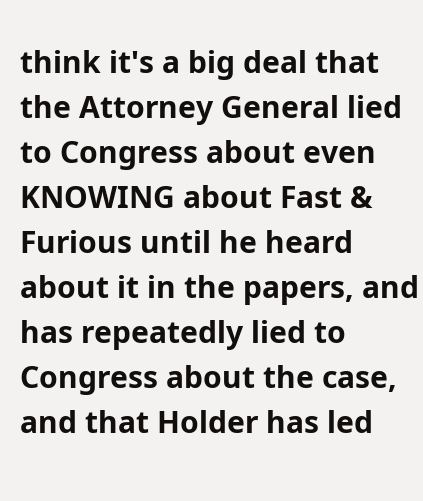think it's a big deal that the Attorney General lied to Congress about even KNOWING about Fast & Furious until he heard about it in the papers, and has repeatedly lied to Congress about the case, and that Holder has led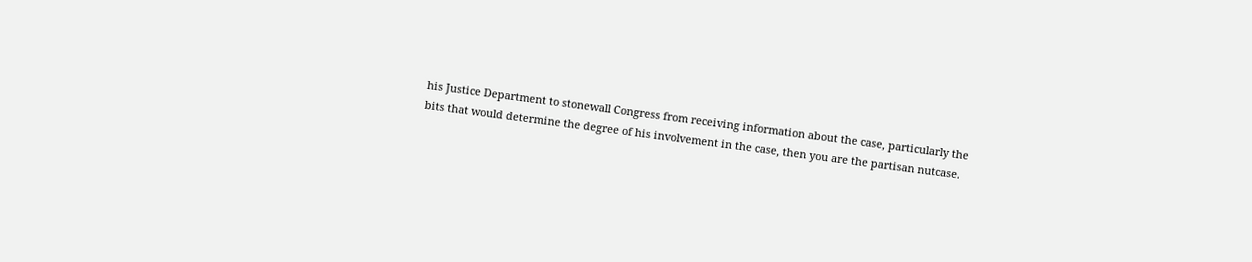his Justice Department to stonewall Congress from receiving information about the case, particularly the bits that would determine the degree of his involvement in the case, then you are the partisan nutcase.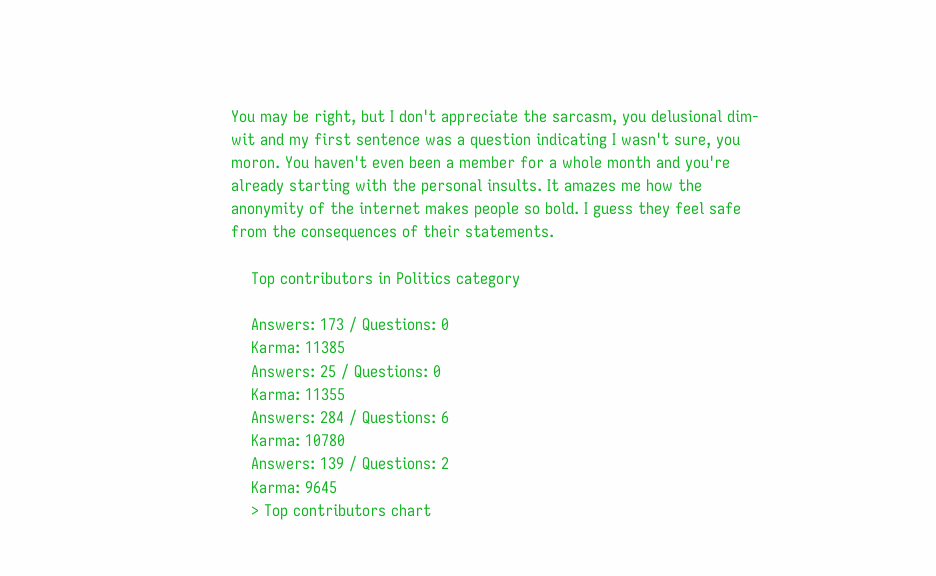You may be right, but I don't appreciate the sarcasm, you delusional dim-wit and my first sentence was a question indicating I wasn't sure, you moron. You haven't even been a member for a whole month and you're already starting with the personal insults. It amazes me how the anonymity of the internet makes people so bold. I guess they feel safe from the consequences of their statements.

    Top contributors in Politics category

    Answers: 173 / Questions: 0
    Karma: 11385
    Answers: 25 / Questions: 0
    Karma: 11355
    Answers: 284 / Questions: 6
    Karma: 10780
    Answers: 139 / Questions: 2
    Karma: 9645
    > Top contributors chart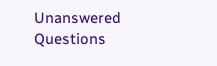Unanswered Questions